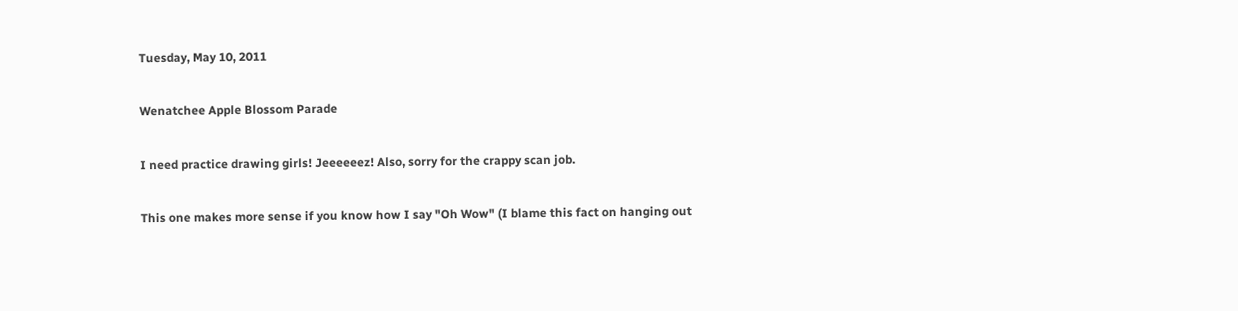Tuesday, May 10, 2011

Wenatchee Apple Blossom Parade

I need practice drawing girls! Jeeeeeez! Also, sorry for the crappy scan job.

This one makes more sense if you know how I say "Oh Wow" (I blame this fact on hanging out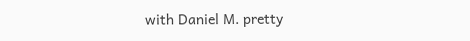with Daniel M. pretty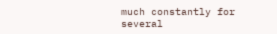much constantly for several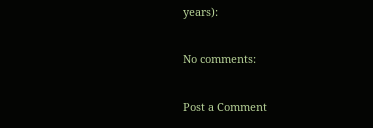years):

No comments:

Post a Comment